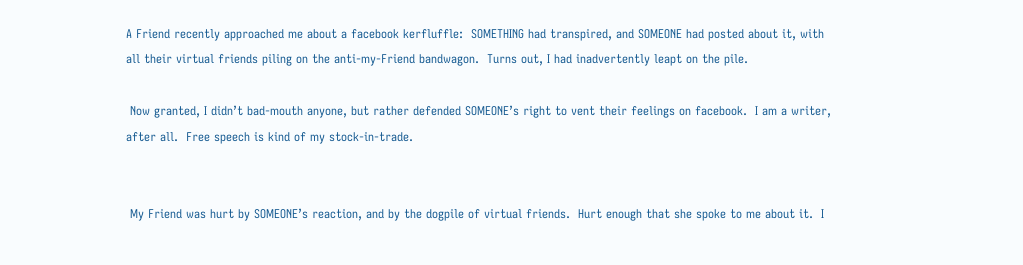A Friend recently approached me about a facebook kerfluffle:  SOMETHING had transpired, and SOMEONE had posted about it, with all their virtual friends piling on the anti-my-Friend bandwagon.  Turns out, I had inadvertently leapt on the pile.

 Now granted, I didn’t bad-mouth anyone, but rather defended SOMEONE’s right to vent their feelings on facebook.  I am a writer, after all.  Free speech is kind of my stock-in-trade.


 My Friend was hurt by SOMEONE’s reaction, and by the dogpile of virtual friends.  Hurt enough that she spoke to me about it.  I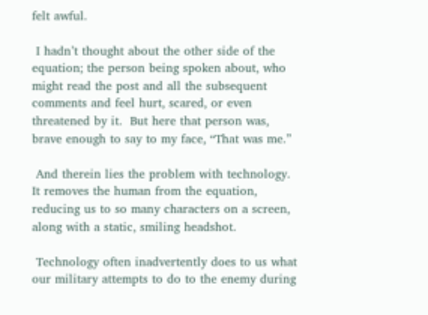felt awful.

 I hadn’t thought about the other side of the equation; the person being spoken about, who might read the post and all the subsequent comments and feel hurt, scared, or even threatened by it.  But here that person was, brave enough to say to my face, “That was me.”

 And therein lies the problem with technology.  It removes the human from the equation, reducing us to so many characters on a screen, along with a static, smiling headshot.

 Technology often inadvertently does to us what our military attempts to do to the enemy during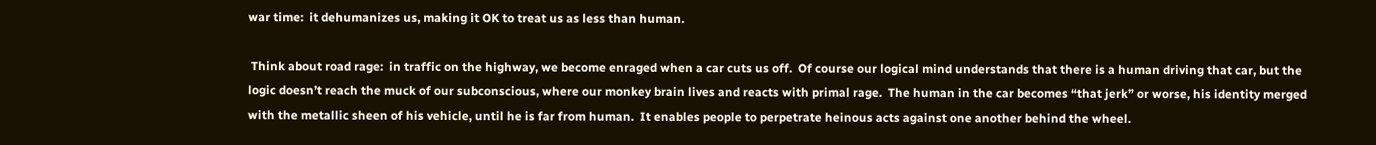war time:  it dehumanizes us, making it OK to treat us as less than human.

 Think about road rage:  in traffic on the highway, we become enraged when a car cuts us off.  Of course our logical mind understands that there is a human driving that car, but the logic doesn’t reach the muck of our subconscious, where our monkey brain lives and reacts with primal rage.  The human in the car becomes “that jerk” or worse, his identity merged with the metallic sheen of his vehicle, until he is far from human.  It enables people to perpetrate heinous acts against one another behind the wheel.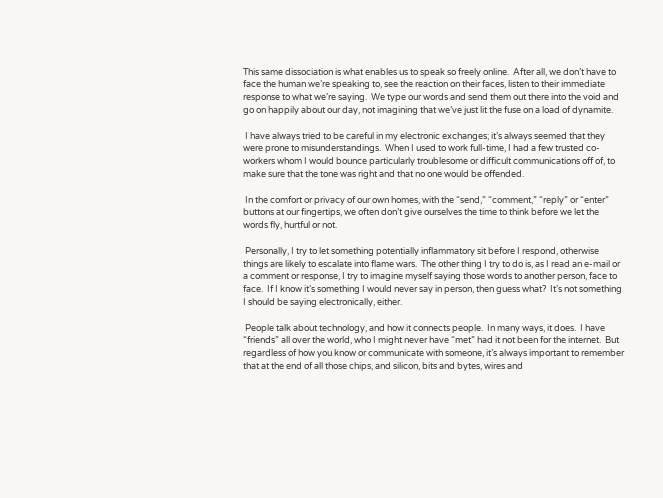This same dissociation is what enables us to speak so freely online.  After all, we don’t have to face the human we’re speaking to, see the reaction on their faces, listen to their immediate response to what we’re saying.  We type our words and send them out there into the void and go on happily about our day, not imagining that we’ve just lit the fuse on a load of dynamite.

 I have always tried to be careful in my electronic exchanges; it’s always seemed that they were prone to misunderstandings.  When I used to work full-time, I had a few trusted co-workers whom I would bounce particularly troublesome or difficult communications off of, to make sure that the tone was right and that no one would be offended.

 In the comfort or privacy of our own homes, with the “send,” “comment,” “reply” or “enter” buttons at our fingertips, we often don’t give ourselves the time to think before we let the words fly, hurtful or not.

 Personally, I try to let something potentially inflammatory sit before I respond, otherwise things are likely to escalate into flame wars.  The other thing I try to do is, as I read an e-mail or a comment or response, I try to imagine myself saying those words to another person, face to face.  If I know it’s something I would never say in person, then guess what?  It’s not something I should be saying electronically, either.

 People talk about technology, and how it connects people.  In many ways, it does.  I have “friends” all over the world, who I might never have “met” had it not been for the internet.  But regardless of how you know or communicate with someone, it’s always important to remember that at the end of all those chips, and silicon, bits and bytes, wires and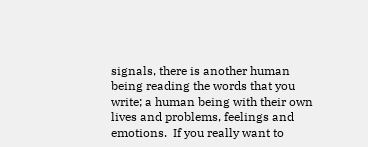signals, there is another human being reading the words that you write; a human being with their own lives and problems, feelings and emotions.  If you really want to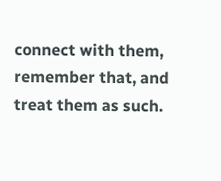connect with them, remember that, and treat them as such.